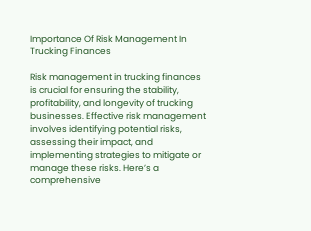Importance Of Risk Management In Trucking Finances

Risk management in trucking finances is crucial for ensuring the stability, profitability, and longevity of trucking businesses. Effective risk management involves identifying potential risks, assessing their impact, and implementing strategies to mitigate or manage these risks. Here’s a comprehensive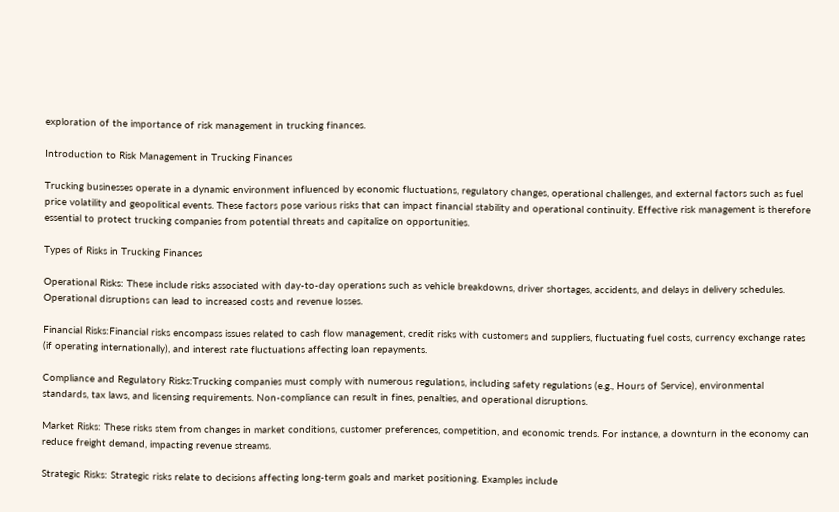exploration of the importance of risk management in trucking finances.

Introduction to Risk Management in Trucking Finances

Trucking businesses operate in a dynamic environment influenced by economic fluctuations, regulatory changes, operational challenges, and external factors such as fuel price volatility and geopolitical events. These factors pose various risks that can impact financial stability and operational continuity. Effective risk management is therefore essential to protect trucking companies from potential threats and capitalize on opportunities.

Types of Risks in Trucking Finances

Operational Risks: These include risks associated with day-to-day operations such as vehicle breakdowns, driver shortages, accidents, and delays in delivery schedules. Operational disruptions can lead to increased costs and revenue losses.

Financial Risks:Financial risks encompass issues related to cash flow management, credit risks with customers and suppliers, fluctuating fuel costs, currency exchange rates (if operating internationally), and interest rate fluctuations affecting loan repayments.

Compliance and Regulatory Risks:Trucking companies must comply with numerous regulations, including safety regulations (e.g., Hours of Service), environmental standards, tax laws, and licensing requirements. Non-compliance can result in fines, penalties, and operational disruptions.

Market Risks: These risks stem from changes in market conditions, customer preferences, competition, and economic trends. For instance, a downturn in the economy can reduce freight demand, impacting revenue streams.

Strategic Risks: Strategic risks relate to decisions affecting long-term goals and market positioning. Examples include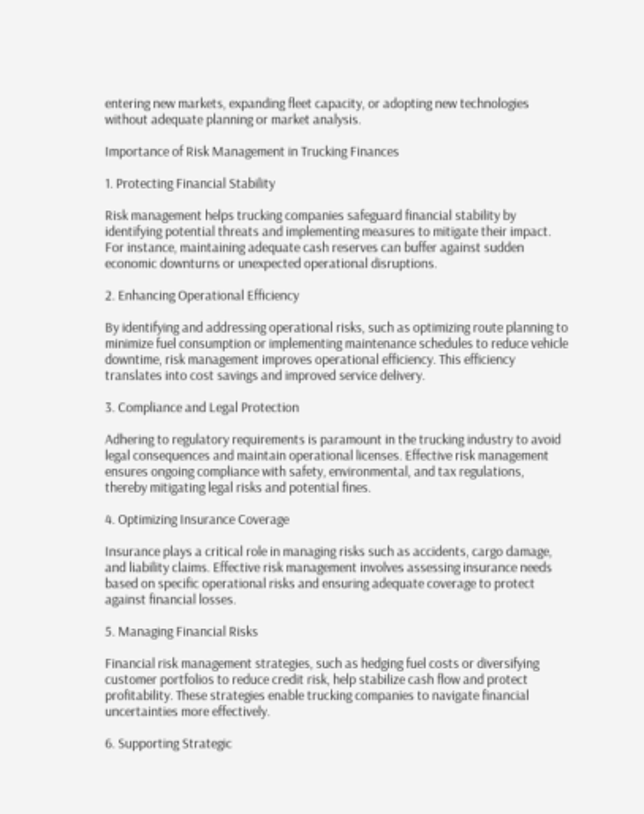entering new markets, expanding fleet capacity, or adopting new technologies without adequate planning or market analysis.

Importance of Risk Management in Trucking Finances

1. Protecting Financial Stability

Risk management helps trucking companies safeguard financial stability by identifying potential threats and implementing measures to mitigate their impact. For instance, maintaining adequate cash reserves can buffer against sudden economic downturns or unexpected operational disruptions.

2. Enhancing Operational Efficiency

By identifying and addressing operational risks, such as optimizing route planning to minimize fuel consumption or implementing maintenance schedules to reduce vehicle downtime, risk management improves operational efficiency. This efficiency translates into cost savings and improved service delivery.

3. Compliance and Legal Protection

Adhering to regulatory requirements is paramount in the trucking industry to avoid legal consequences and maintain operational licenses. Effective risk management ensures ongoing compliance with safety, environmental, and tax regulations, thereby mitigating legal risks and potential fines.

4. Optimizing Insurance Coverage

Insurance plays a critical role in managing risks such as accidents, cargo damage, and liability claims. Effective risk management involves assessing insurance needs based on specific operational risks and ensuring adequate coverage to protect against financial losses.

5. Managing Financial Risks

Financial risk management strategies, such as hedging fuel costs or diversifying customer portfolios to reduce credit risk, help stabilize cash flow and protect profitability. These strategies enable trucking companies to navigate financial uncertainties more effectively.

6. Supporting Strategic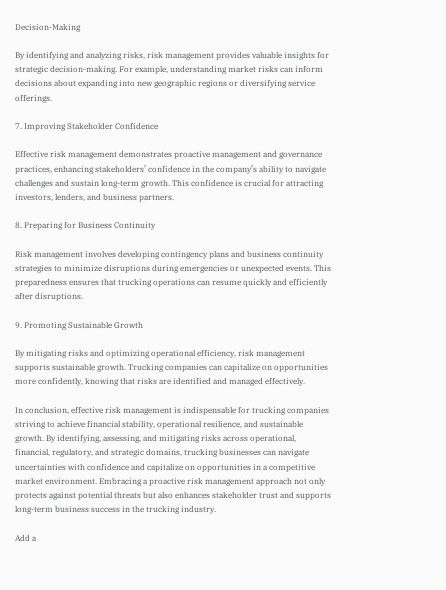Decision-Making

By identifying and analyzing risks, risk management provides valuable insights for strategic decision-making. For example, understanding market risks can inform decisions about expanding into new geographic regions or diversifying service offerings.

7. Improving Stakeholder Confidence

Effective risk management demonstrates proactive management and governance practices, enhancing stakeholders’ confidence in the company’s ability to navigate challenges and sustain long-term growth. This confidence is crucial for attracting investors, lenders, and business partners.

8. Preparing for Business Continuity

Risk management involves developing contingency plans and business continuity strategies to minimize disruptions during emergencies or unexpected events. This preparedness ensures that trucking operations can resume quickly and efficiently after disruptions.

9. Promoting Sustainable Growth

By mitigating risks and optimizing operational efficiency, risk management supports sustainable growth. Trucking companies can capitalize on opportunities more confidently, knowing that risks are identified and managed effectively.

In conclusion, effective risk management is indispensable for trucking companies striving to achieve financial stability, operational resilience, and sustainable growth. By identifying, assessing, and mitigating risks across operational, financial, regulatory, and strategic domains, trucking businesses can navigate uncertainties with confidence and capitalize on opportunities in a competitive market environment. Embracing a proactive risk management approach not only protects against potential threats but also enhances stakeholder trust and supports long-term business success in the trucking industry.

Add a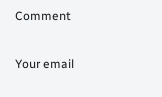Comment

Your email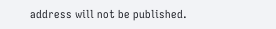address will not be published.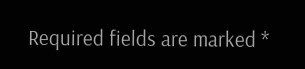Required fields are marked *